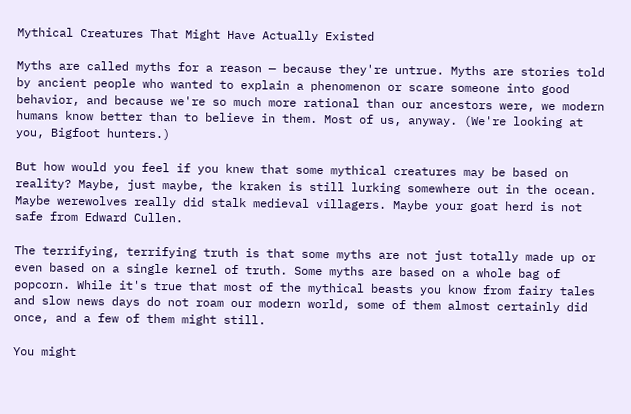Mythical Creatures That Might Have Actually Existed

Myths are called myths for a reason — because they're untrue. Myths are stories told by ancient people who wanted to explain a phenomenon or scare someone into good behavior, and because we're so much more rational than our ancestors were, we modern humans know better than to believe in them. Most of us, anyway. (We're looking at you, Bigfoot hunters.)

But how would you feel if you knew that some mythical creatures may be based on reality? Maybe, just maybe, the kraken is still lurking somewhere out in the ocean. Maybe werewolves really did stalk medieval villagers. Maybe your goat herd is not safe from Edward Cullen.

The terrifying, terrifying truth is that some myths are not just totally made up or even based on a single kernel of truth. Some myths are based on a whole bag of popcorn. While it's true that most of the mythical beasts you know from fairy tales and slow news days do not roam our modern world, some of them almost certainly did once, and a few of them might still.

You might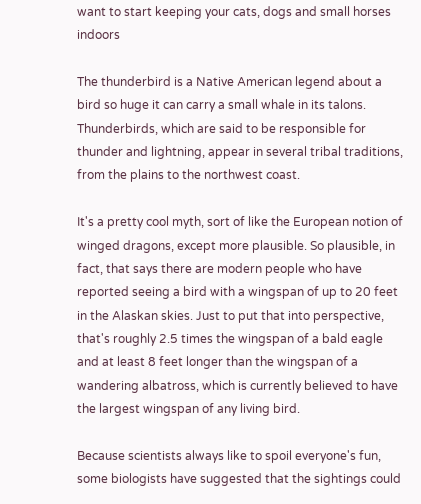want to start keeping your cats, dogs and small horses indoors

The thunderbird is a Native American legend about a bird so huge it can carry a small whale in its talons. Thunderbirds, which are said to be responsible for thunder and lightning, appear in several tribal traditions, from the plains to the northwest coast.

It's a pretty cool myth, sort of like the European notion of winged dragons, except more plausible. So plausible, in fact, that says there are modern people who have reported seeing a bird with a wingspan of up to 20 feet in the Alaskan skies. Just to put that into perspective, that's roughly 2.5 times the wingspan of a bald eagle and at least 8 feet longer than the wingspan of a wandering albatross, which is currently believed to have the largest wingspan of any living bird.

Because scientists always like to spoil everyone's fun, some biologists have suggested that the sightings could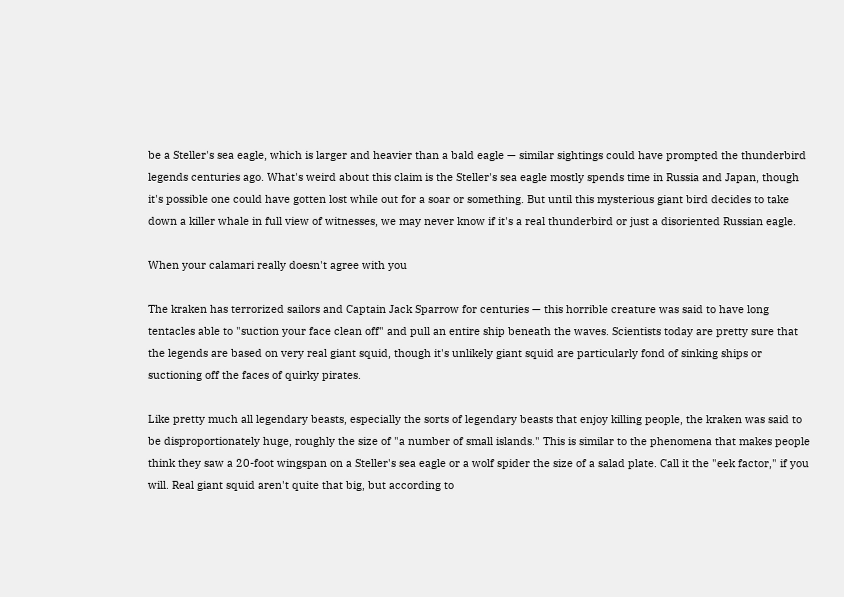be a Steller's sea eagle, which is larger and heavier than a bald eagle — similar sightings could have prompted the thunderbird legends centuries ago. What's weird about this claim is the Steller's sea eagle mostly spends time in Russia and Japan, though it's possible one could have gotten lost while out for a soar or something. But until this mysterious giant bird decides to take down a killer whale in full view of witnesses, we may never know if it's a real thunderbird or just a disoriented Russian eagle.

When your calamari really doesn't agree with you

The kraken has terrorized sailors and Captain Jack Sparrow for centuries — this horrible creature was said to have long tentacles able to "suction your face clean off" and pull an entire ship beneath the waves. Scientists today are pretty sure that the legends are based on very real giant squid, though it's unlikely giant squid are particularly fond of sinking ships or suctioning off the faces of quirky pirates.

Like pretty much all legendary beasts, especially the sorts of legendary beasts that enjoy killing people, the kraken was said to be disproportionately huge, roughly the size of "a number of small islands." This is similar to the phenomena that makes people think they saw a 20-foot wingspan on a Steller's sea eagle or a wolf spider the size of a salad plate. Call it the "eek factor," if you will. Real giant squid aren't quite that big, but according to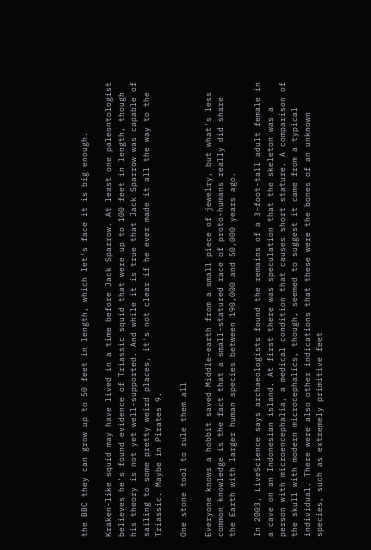the BBC they can grow up to 50 feet in length, which let's face it is big enough.

Kraken-like squid may have lived in a time before Jack Sparrow. At least one paleontologist believes he's found evidence of Triassic squid that were up to 100 feet in length, though his theory is not yet well-supported. And while it is true that Jack Sparrow was capable of sailing to some pretty weird places, it's not clear if he ever made it all the way to the Triassic. Maybe in Pirates 9.

One stone tool to rule them all

Everyone knows a hobbit saved Middle-earth from a small piece of jewelry, but what's less common knowledge is the fact that a small-statured race of proto-humans really did share the Earth with larger human species between 190,000 and 50,000 years ago.

In 2003, LiveScience says archaeologists found the remains of a 3-foot-tall adult female in a cave on an Indonesian island. At first there was speculation that the skeleton was a person with microencephalia, a medical condition that causes short stature. A comparison of the skull with modern microcephalics, though, seemed to suggest it came from a typical individual. There were also other indications that these were the bones of an unknown species, such as extremely primitive feet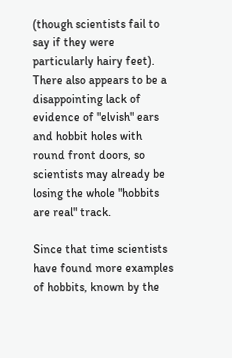(though scientists fail to say if they were particularly hairy feet). There also appears to be a disappointing lack of evidence of "elvish" ears and hobbit holes with round front doors, so scientists may already be losing the whole "hobbits are real" track.

Since that time scientists have found more examples of hobbits, known by the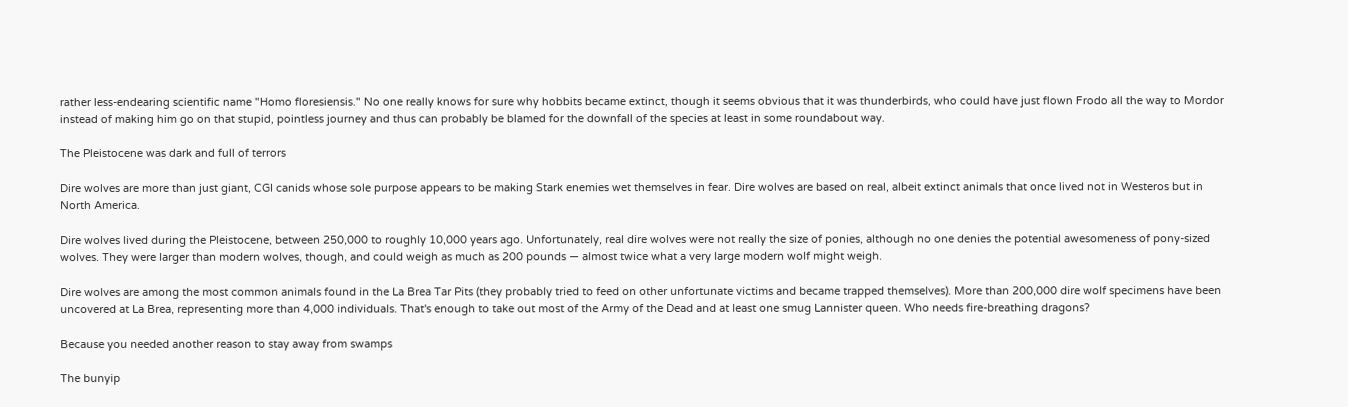rather less-endearing scientific name "Homo floresiensis." No one really knows for sure why hobbits became extinct, though it seems obvious that it was thunderbirds, who could have just flown Frodo all the way to Mordor instead of making him go on that stupid, pointless journey and thus can probably be blamed for the downfall of the species at least in some roundabout way.

The Pleistocene was dark and full of terrors

Dire wolves are more than just giant, CGI canids whose sole purpose appears to be making Stark enemies wet themselves in fear. Dire wolves are based on real, albeit extinct animals that once lived not in Westeros but in North America.

Dire wolves lived during the Pleistocene, between 250,000 to roughly 10,000 years ago. Unfortunately, real dire wolves were not really the size of ponies, although no one denies the potential awesomeness of pony-sized wolves. They were larger than modern wolves, though, and could weigh as much as 200 pounds — almost twice what a very large modern wolf might weigh.

Dire wolves are among the most common animals found in the La Brea Tar Pits (they probably tried to feed on other unfortunate victims and became trapped themselves). More than 200,000 dire wolf specimens have been uncovered at La Brea, representing more than 4,000 individuals. That's enough to take out most of the Army of the Dead and at least one smug Lannister queen. Who needs fire-breathing dragons?

Because you needed another reason to stay away from swamps

The bunyip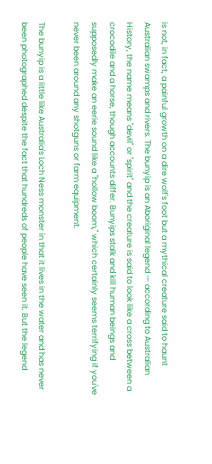is not, in fact, a painful growth on a dire wolf's foot but a mythical creature said to haunt Australian swamps and rivers. The bunyip is an Aboriginal legend — according to Australian History, the name means "devil" or "spirit" and the creature is said to look like a cross between a crocodile and a horse, though accounts differ. Bunyips stalk and kill human beings and supposedly make an eerie sound like a "hollow boom," which certainly seems terrifying if you've never been around any shotguns or farm equipment.

The bunyip is a little like Australia's Loch Ness monster in that it lives in the water and has never been photographed despite the fact that hundreds of people have seen it. But the legend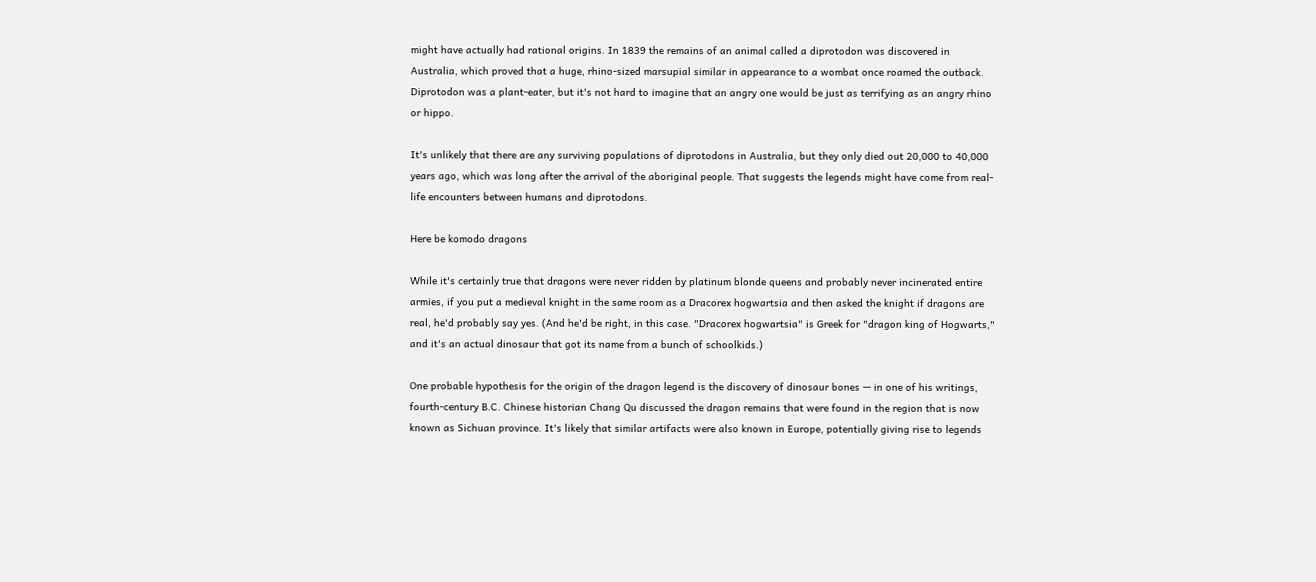might have actually had rational origins. In 1839 the remains of an animal called a diprotodon was discovered in Australia, which proved that a huge, rhino-sized marsupial similar in appearance to a wombat once roamed the outback. Diprotodon was a plant-eater, but it's not hard to imagine that an angry one would be just as terrifying as an angry rhino or hippo.

It's unlikely that there are any surviving populations of diprotodons in Australia, but they only died out 20,000 to 40,000 years ago, which was long after the arrival of the aboriginal people. That suggests the legends might have come from real-life encounters between humans and diprotodons.

Here be komodo dragons

While it's certainly true that dragons were never ridden by platinum blonde queens and probably never incinerated entire armies, if you put a medieval knight in the same room as a Dracorex hogwartsia and then asked the knight if dragons are real, he'd probably say yes. (And he'd be right, in this case. "Dracorex hogwartsia" is Greek for "dragon king of Hogwarts," and it's an actual dinosaur that got its name from a bunch of schoolkids.)

One probable hypothesis for the origin of the dragon legend is the discovery of dinosaur bones — in one of his writings, fourth-century B.C. Chinese historian Chang Qu discussed the dragon remains that were found in the region that is now known as Sichuan province. It's likely that similar artifacts were also known in Europe, potentially giving rise to legends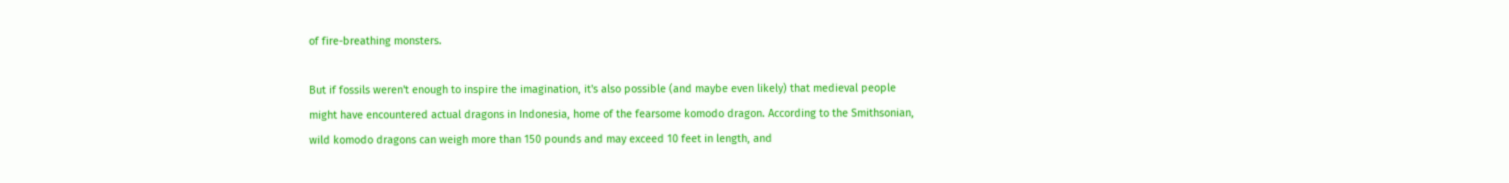of fire-breathing monsters.

But if fossils weren't enough to inspire the imagination, it's also possible (and maybe even likely) that medieval people might have encountered actual dragons in Indonesia, home of the fearsome komodo dragon. According to the Smithsonian, wild komodo dragons can weigh more than 150 pounds and may exceed 10 feet in length, and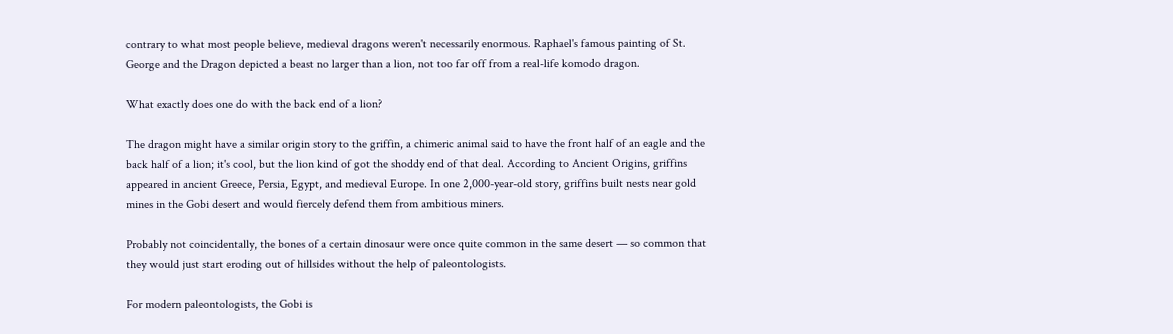contrary to what most people believe, medieval dragons weren't necessarily enormous. Raphael's famous painting of St. George and the Dragon depicted a beast no larger than a lion, not too far off from a real-life komodo dragon.

What exactly does one do with the back end of a lion?

The dragon might have a similar origin story to the griffin, a chimeric animal said to have the front half of an eagle and the back half of a lion; it's cool, but the lion kind of got the shoddy end of that deal. According to Ancient Origins, griffins appeared in ancient Greece, Persia, Egypt, and medieval Europe. In one 2,000-year-old story, griffins built nests near gold mines in the Gobi desert and would fiercely defend them from ambitious miners.

Probably not coincidentally, the bones of a certain dinosaur were once quite common in the same desert — so common that they would just start eroding out of hillsides without the help of paleontologists.

For modern paleontologists, the Gobi is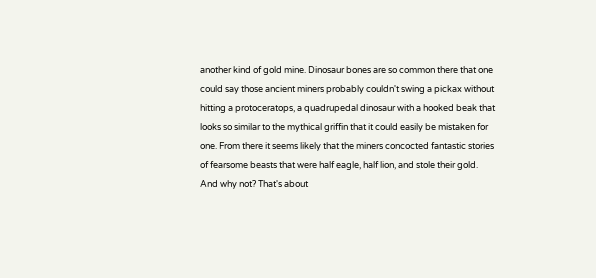another kind of gold mine. Dinosaur bones are so common there that one could say those ancient miners probably couldn't swing a pickax without hitting a protoceratops, a quadrupedal dinosaur with a hooked beak that looks so similar to the mythical griffin that it could easily be mistaken for one. From there it seems likely that the miners concocted fantastic stories of fearsome beasts that were half eagle, half lion, and stole their gold. And why not? That's about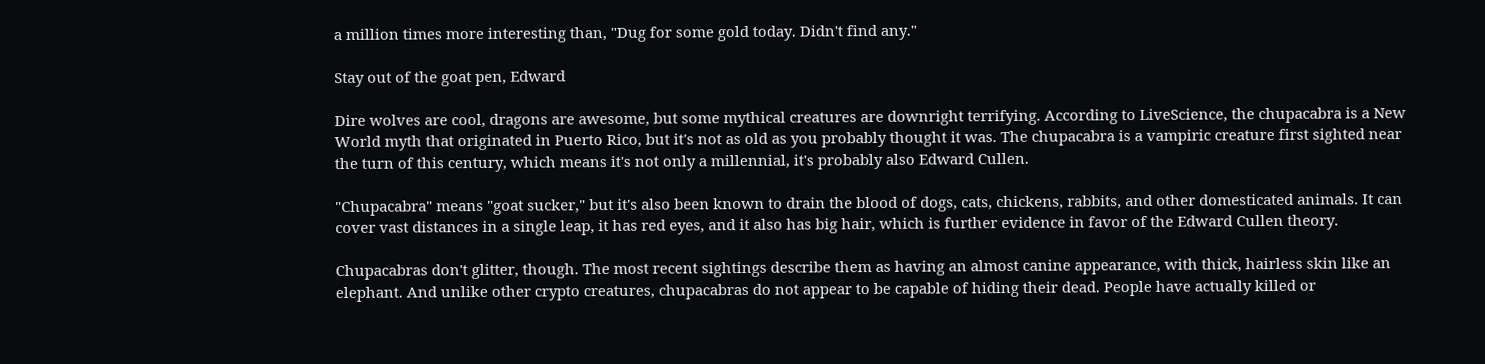a million times more interesting than, "Dug for some gold today. Didn't find any."

Stay out of the goat pen, Edward

Dire wolves are cool, dragons are awesome, but some mythical creatures are downright terrifying. According to LiveScience, the chupacabra is a New World myth that originated in Puerto Rico, but it's not as old as you probably thought it was. The chupacabra is a vampiric creature first sighted near the turn of this century, which means it's not only a millennial, it's probably also Edward Cullen.

"Chupacabra" means "goat sucker," but it's also been known to drain the blood of dogs, cats, chickens, rabbits, and other domesticated animals. It can cover vast distances in a single leap, it has red eyes, and it also has big hair, which is further evidence in favor of the Edward Cullen theory.

Chupacabras don't glitter, though. The most recent sightings describe them as having an almost canine appearance, with thick, hairless skin like an elephant. And unlike other crypto creatures, chupacabras do not appear to be capable of hiding their dead. People have actually killed or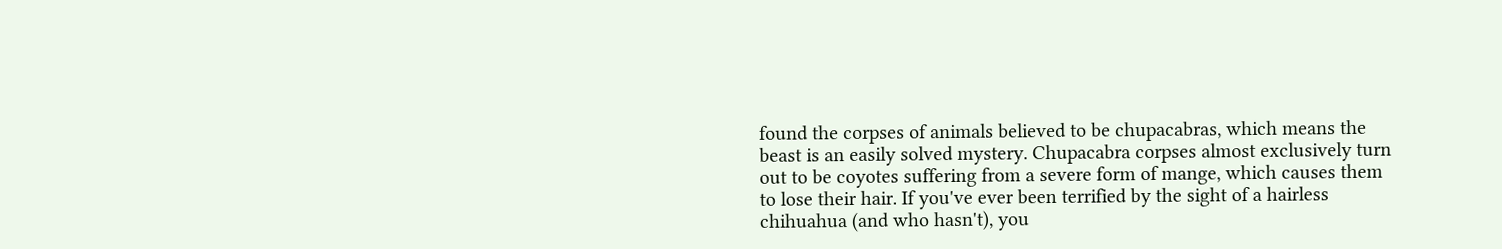found the corpses of animals believed to be chupacabras, which means the beast is an easily solved mystery. Chupacabra corpses almost exclusively turn out to be coyotes suffering from a severe form of mange, which causes them to lose their hair. If you've ever been terrified by the sight of a hairless chihuahua (and who hasn't), you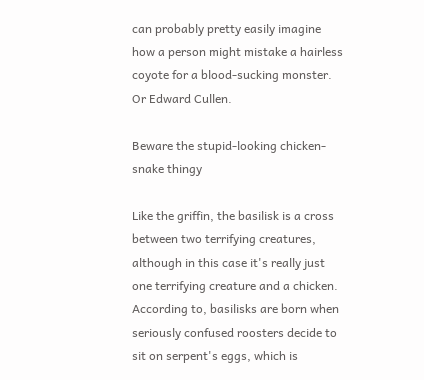can probably pretty easily imagine how a person might mistake a hairless coyote for a blood-sucking monster. Or Edward Cullen.

Beware the stupid-looking chicken-snake thingy

Like the griffin, the basilisk is a cross between two terrifying creatures, although in this case it's really just one terrifying creature and a chicken. According to, basilisks are born when seriously confused roosters decide to sit on serpent's eggs, which is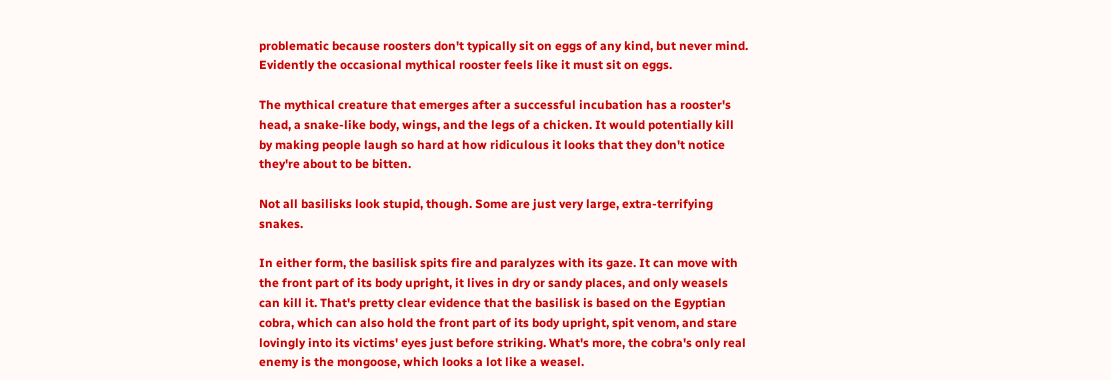problematic because roosters don't typically sit on eggs of any kind, but never mind. Evidently the occasional mythical rooster feels like it must sit on eggs.

The mythical creature that emerges after a successful incubation has a rooster's head, a snake-like body, wings, and the legs of a chicken. It would potentially kill by making people laugh so hard at how ridiculous it looks that they don't notice they're about to be bitten.

Not all basilisks look stupid, though. Some are just very large, extra-terrifying snakes.

In either form, the basilisk spits fire and paralyzes with its gaze. It can move with the front part of its body upright, it lives in dry or sandy places, and only weasels can kill it. That's pretty clear evidence that the basilisk is based on the Egyptian cobra, which can also hold the front part of its body upright, spit venom, and stare lovingly into its victims' eyes just before striking. What's more, the cobra's only real enemy is the mongoose, which looks a lot like a weasel.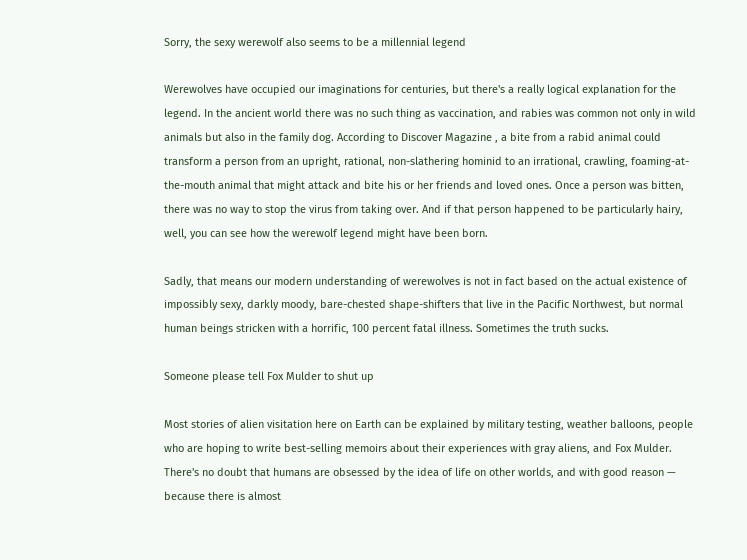Sorry, the sexy werewolf also seems to be a millennial legend

Werewolves have occupied our imaginations for centuries, but there's a really logical explanation for the legend. In the ancient world there was no such thing as vaccination, and rabies was common not only in wild animals but also in the family dog. According to Discover Magazine , a bite from a rabid animal could transform a person from an upright, rational, non-slathering hominid to an irrational, crawling, foaming-at-the-mouth animal that might attack and bite his or her friends and loved ones. Once a person was bitten, there was no way to stop the virus from taking over. And if that person happened to be particularly hairy, well, you can see how the werewolf legend might have been born.

Sadly, that means our modern understanding of werewolves is not in fact based on the actual existence of impossibly sexy, darkly moody, bare-chested shape-shifters that live in the Pacific Northwest, but normal human beings stricken with a horrific, 100 percent fatal illness. Sometimes the truth sucks.

Someone please tell Fox Mulder to shut up

Most stories of alien visitation here on Earth can be explained by military testing, weather balloons, people who are hoping to write best-selling memoirs about their experiences with gray aliens, and Fox Mulder. There's no doubt that humans are obsessed by the idea of life on other worlds, and with good reason — because there is almost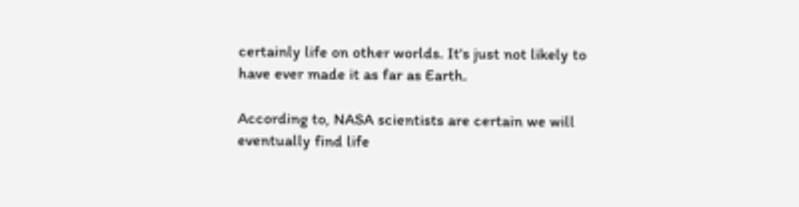certainly life on other worlds. It's just not likely to have ever made it as far as Earth.

According to, NASA scientists are certain we will eventually find life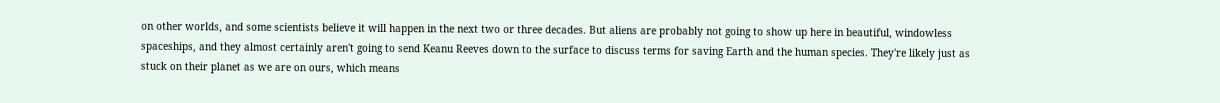on other worlds, and some scientists believe it will happen in the next two or three decades. But aliens are probably not going to show up here in beautiful, windowless spaceships, and they almost certainly aren't going to send Keanu Reeves down to the surface to discuss terms for saving Earth and the human species. They're likely just as stuck on their planet as we are on ours, which means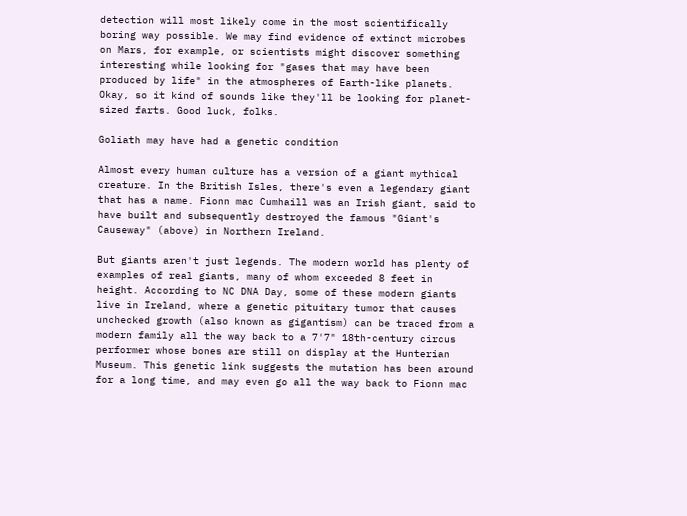detection will most likely come in the most scientifically boring way possible. We may find evidence of extinct microbes on Mars, for example, or scientists might discover something interesting while looking for "gases that may have been produced by life" in the atmospheres of Earth-like planets. Okay, so it kind of sounds like they'll be looking for planet-sized farts. Good luck, folks.

Goliath may have had a genetic condition

Almost every human culture has a version of a giant mythical creature. In the British Isles, there's even a legendary giant that has a name. Fionn mac Cumhaill was an Irish giant, said to have built and subsequently destroyed the famous "Giant's Causeway" (above) in Northern Ireland.

But giants aren't just legends. The modern world has plenty of examples of real giants, many of whom exceeded 8 feet in height. According to NC DNA Day, some of these modern giants live in Ireland, where a genetic pituitary tumor that causes unchecked growth (also known as gigantism) can be traced from a modern family all the way back to a 7'7" 18th-century circus performer whose bones are still on display at the Hunterian Museum. This genetic link suggests the mutation has been around for a long time, and may even go all the way back to Fionn mac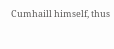Cumhaill himself, thus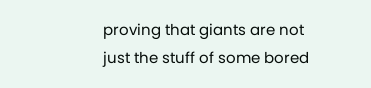proving that giants are not just the stuff of some bored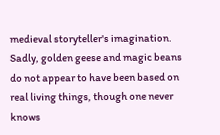medieval storyteller's imagination. Sadly, golden geese and magic beans do not appear to have been based on real living things, though one never knows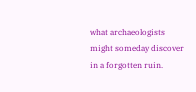what archaeologists might someday discover in a forgotten ruin.